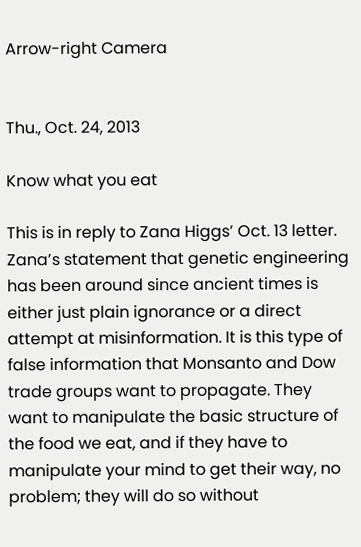Arrow-right Camera


Thu., Oct. 24, 2013

Know what you eat

This is in reply to Zana Higgs’ Oct. 13 letter. Zana’s statement that genetic engineering has been around since ancient times is either just plain ignorance or a direct attempt at misinformation. It is this type of false information that Monsanto and Dow trade groups want to propagate. They want to manipulate the basic structure of the food we eat, and if they have to manipulate your mind to get their way, no problem; they will do so without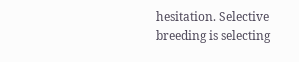hesitation. Selective breeding is selecting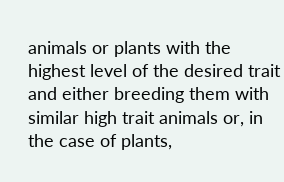animals or plants with the highest level of the desired trait and either breeding them with similar high trait animals or, in the case of plants,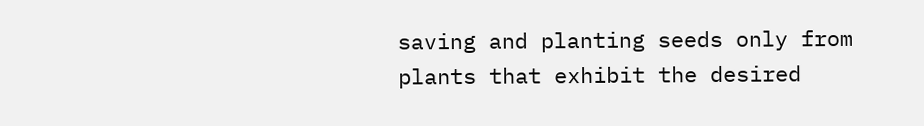saving and planting seeds only from plants that exhibit the desired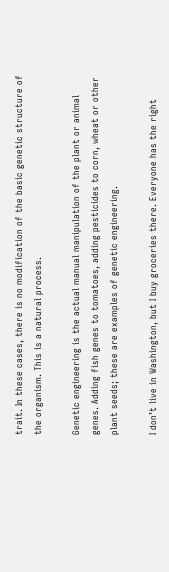trait. In these cases, there is no modification of the basic genetic structure of the organism. This is a natural process.

Genetic engineering is the actual manual manipulation of the plant or animal genes. Adding fish genes to tomatoes, adding pesticides to corn, wheat or other plant seeds; these are examples of genetic engineering.

I don’t live in Washington, but I buy groceries there. Everyone has the right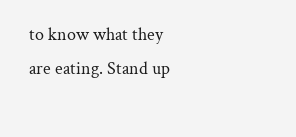to know what they are eating. Stand up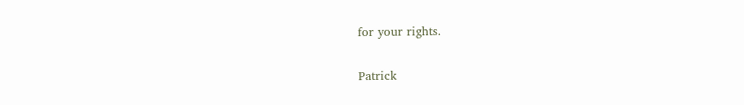for your rights.

Patrick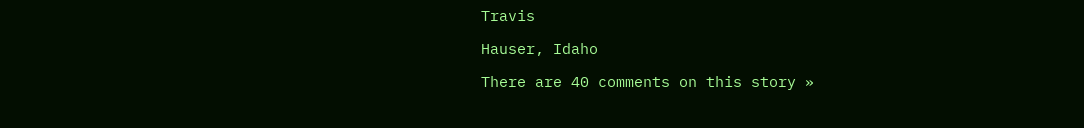Travis

Hauser, Idaho

There are 40 comments on this story »